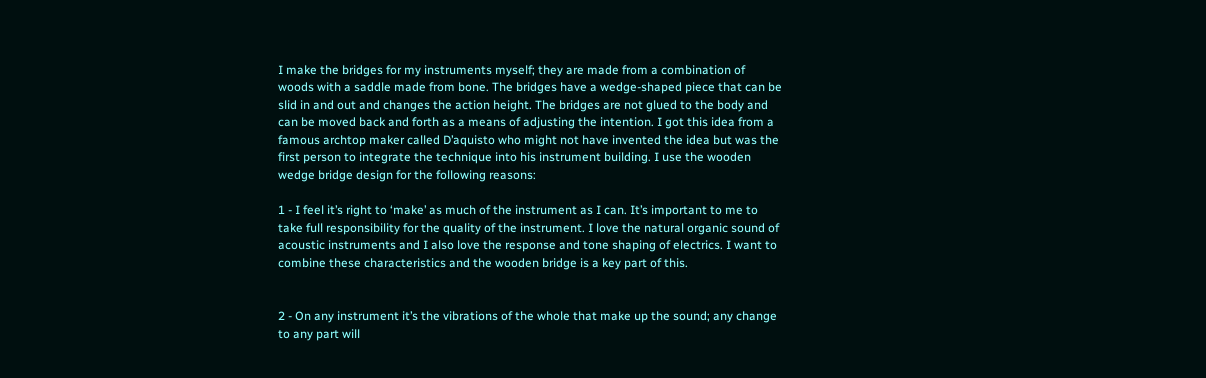I make the bridges for my instruments myself; they are made from a combination of woods with a saddle made from bone. The bridges have a wedge-shaped piece that can be slid in and out and changes the action height. The bridges are not glued to the body and can be moved back and forth as a means of adjusting the intention. I got this idea from a famous archtop maker called D’aquisto who might not have invented the idea but was the first person to integrate the technique into his instrument building. I use the wooden wedge bridge design for the following reasons:

1 - I feel it’s right to ‘make’ as much of the instrument as I can. It’s important to me to take full responsibility for the quality of the instrument. I love the natural organic sound of acoustic instruments and I also love the response and tone shaping of electrics. I want to combine these characteristics and the wooden bridge is a key part of this.


2 - On any instrument it’s the vibrations of the whole that make up the sound; any change to any part will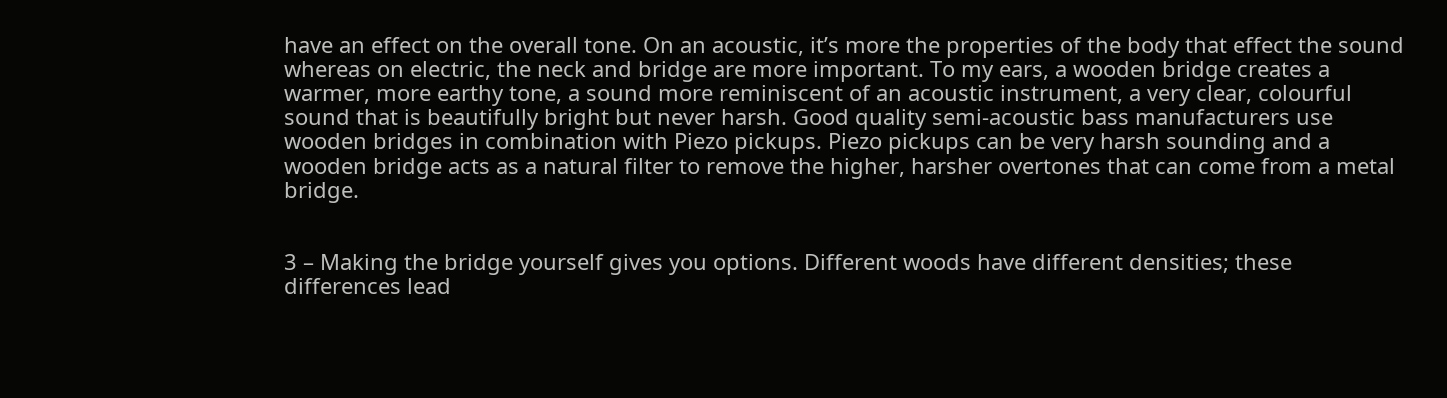have an effect on the overall tone. On an acoustic, it’s more the properties of the body that effect the sound whereas on electric, the neck and bridge are more important. To my ears, a wooden bridge creates a warmer, more earthy tone, a sound more reminiscent of an acoustic instrument, a very clear, colourful sound that is beautifully bright but never harsh. Good quality semi-acoustic bass manufacturers use wooden bridges in combination with Piezo pickups. Piezo pickups can be very harsh sounding and a wooden bridge acts as a natural filter to remove the higher, harsher overtones that can come from a metal bridge.


3 – Making the bridge yourself gives you options. Different woods have different densities; these differences lead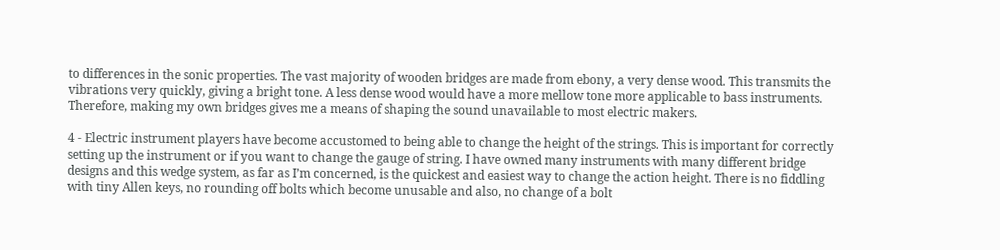to differences in the sonic properties. The vast majority of wooden bridges are made from ebony, a very dense wood. This transmits the vibrations very quickly, giving a bright tone. A less dense wood would have a more mellow tone more applicable to bass instruments. Therefore, making my own bridges gives me a means of shaping the sound unavailable to most electric makers.

4 - Electric instrument players have become accustomed to being able to change the height of the strings. This is important for correctly setting up the instrument or if you want to change the gauge of string. I have owned many instruments with many different bridge designs and this wedge system, as far as I’m concerned, is the quickest and easiest way to change the action height. There is no fiddling with tiny Allen keys, no rounding off bolts which become unusable and also, no change of a bolt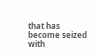that has become seized with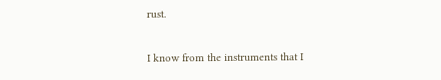rust.

I know from the instruments that I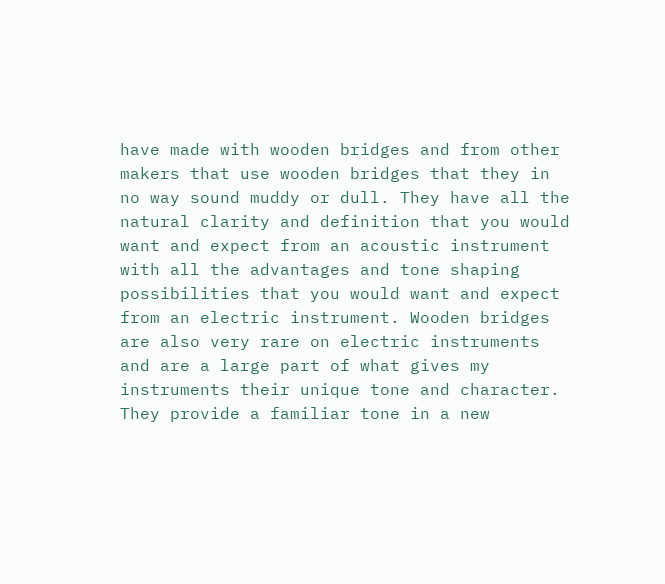have made with wooden bridges and from other makers that use wooden bridges that they in no way sound muddy or dull. They have all the natural clarity and definition that you would want and expect from an acoustic instrument with all the advantages and tone shaping possibilities that you would want and expect from an electric instrument. Wooden bridges are also very rare on electric instruments and are a large part of what gives my instruments their unique tone and character. They provide a familiar tone in a new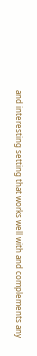and interesting setting that works well with and complements any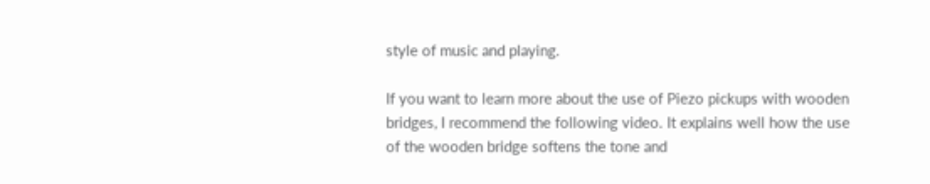style of music and playing.

If you want to learn more about the use of Piezo pickups with wooden bridges, I recommend the following video. It explains well how the use of the wooden bridge softens the tone and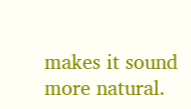makes it sound more natural.